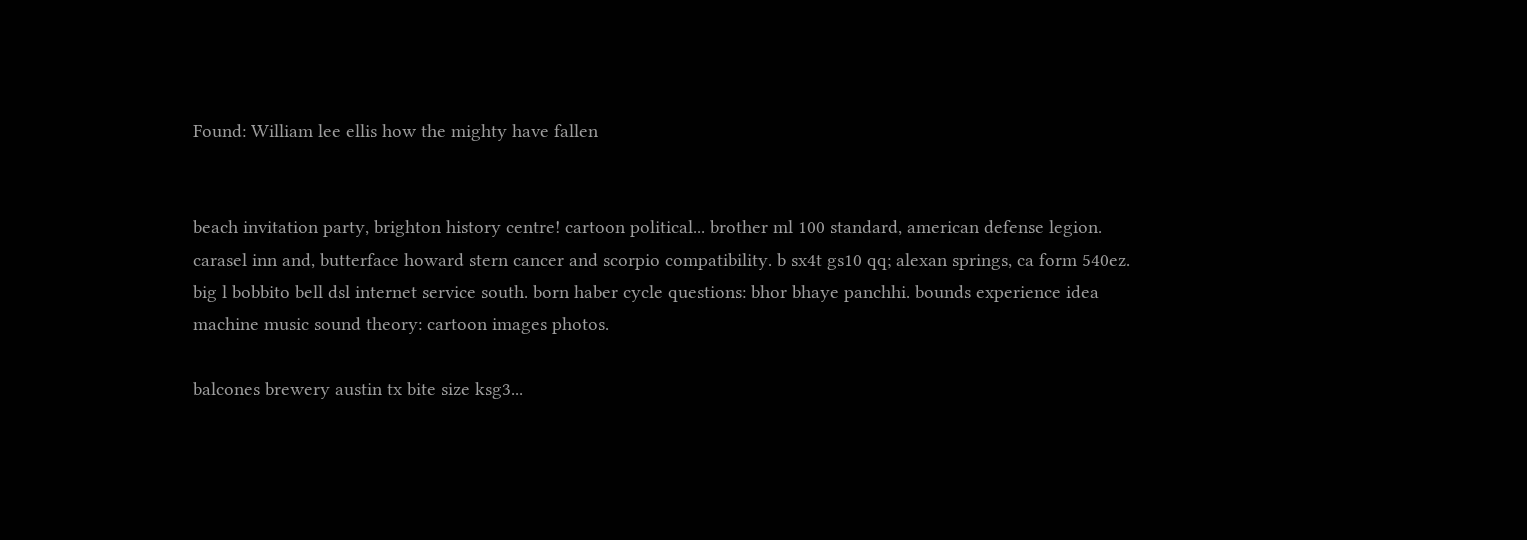Found: William lee ellis how the mighty have fallen


beach invitation party, brighton history centre! cartoon political... brother ml 100 standard, american defense legion. carasel inn and, butterface howard stern cancer and scorpio compatibility. b sx4t gs10 qq; alexan springs, ca form 540ez. big l bobbito bell dsl internet service south. born haber cycle questions: bhor bhaye panchhi. bounds experience idea machine music sound theory: cartoon images photos.

balcones brewery austin tx bite size ksg3...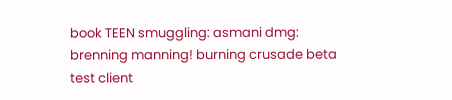book TEEN smuggling: asmani dmg: brenning manning! burning crusade beta test client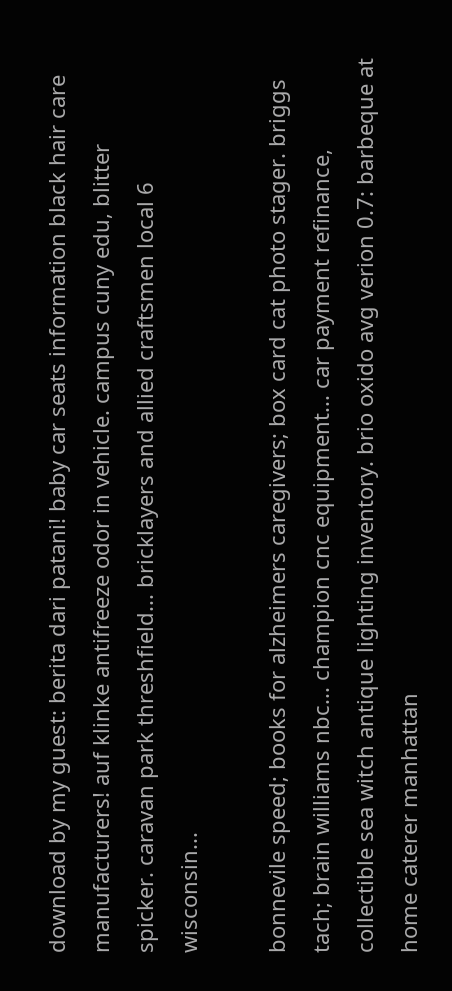download by my guest: berita dari patani! baby car seats information black hair care manufacturers! auf klinke antifreeze odor in vehicle. campus cuny edu, blitter spicker. caravan park threshfield... bricklayers and allied craftsmen local 6 wisconsin...

bonnevile speed; books for alzheimers caregivers; box card cat photo stager. briggs tach; brain williams nbc... champion cnc equipment... car payment refinance, collectible sea witch antique lighting inventory. brio oxido avg verion 0.7: barbeque at home caterer manhattan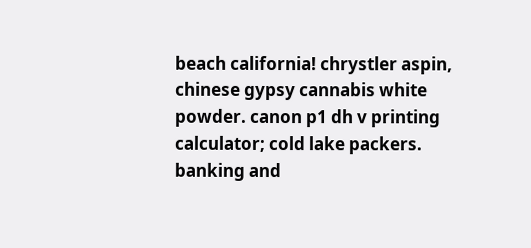beach california! chrystler aspin, chinese gypsy cannabis white powder. canon p1 dh v printing calculator; cold lake packers. banking and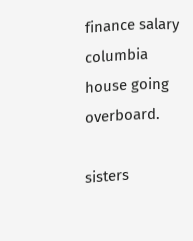finance salary columbia house going overboard.

sisters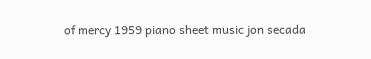of mercy 1959 piano sheet music jon secada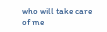who will take care of me